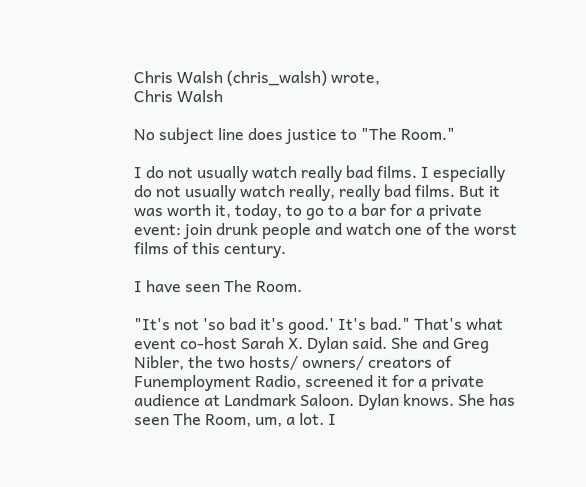Chris Walsh (chris_walsh) wrote,
Chris Walsh

No subject line does justice to "The Room."

I do not usually watch really bad films. I especially do not usually watch really, really bad films. But it was worth it, today, to go to a bar for a private event: join drunk people and watch one of the worst films of this century.

I have seen The Room.

"It's not 'so bad it's good.' It's bad." That's what event co-host Sarah X. Dylan said. She and Greg Nibler, the two hosts/ owners/ creators of Funemployment Radio, screened it for a private audience at Landmark Saloon. Dylan knows. She has seen The Room, um, a lot. I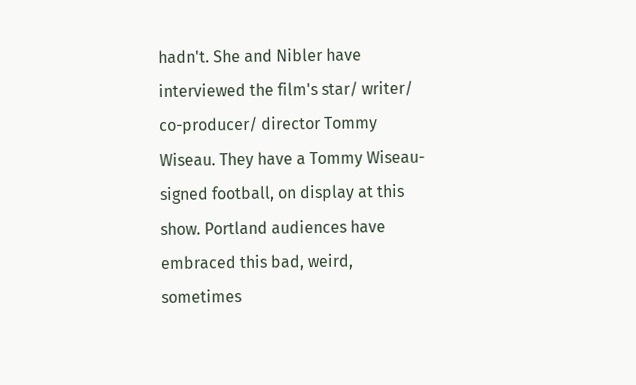hadn't. She and Nibler have interviewed the film's star/ writer/ co-producer/ director Tommy Wiseau. They have a Tommy Wiseau-signed football, on display at this show. Portland audiences have embraced this bad, weird, sometimes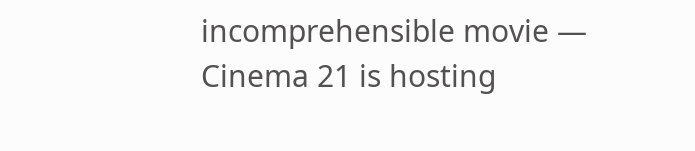incomprehensible movie — Cinema 21 is hosting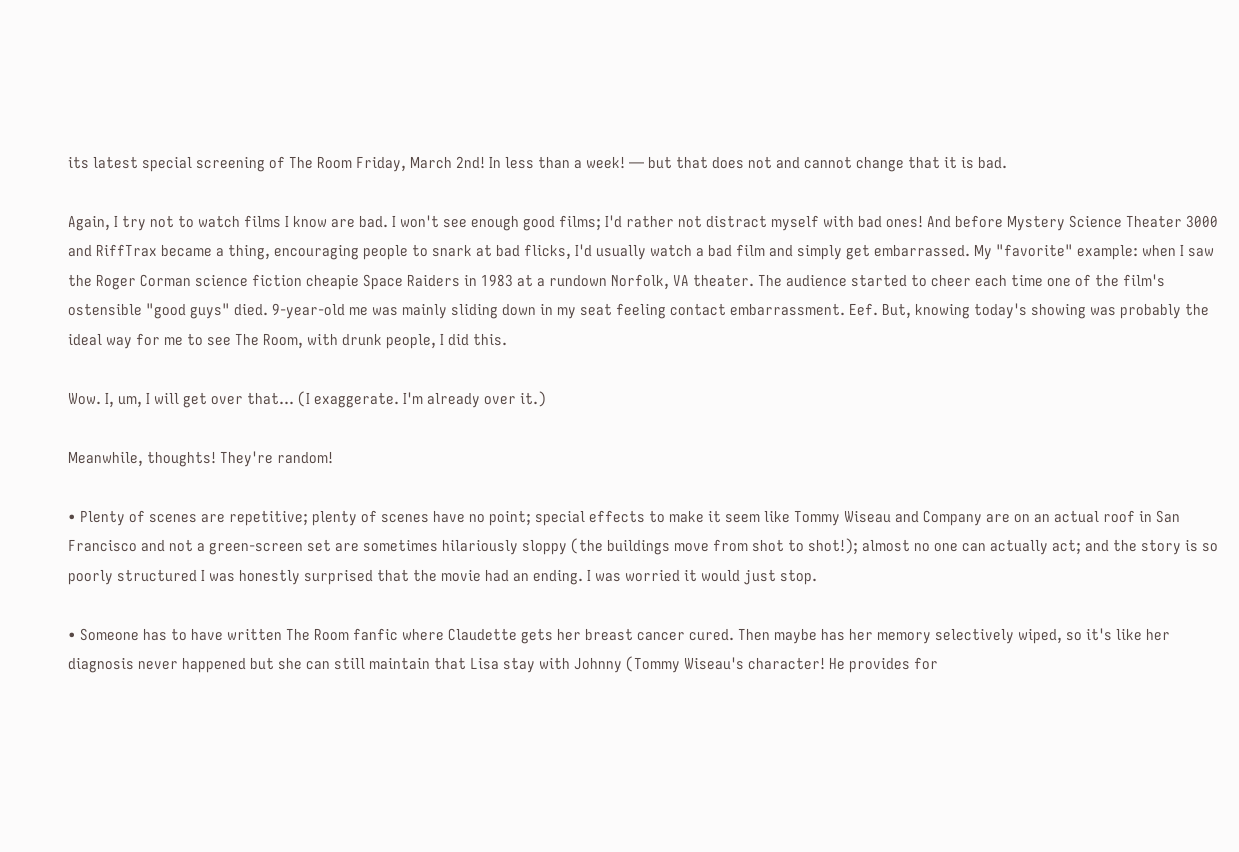its latest special screening of The Room Friday, March 2nd! In less than a week! — but that does not and cannot change that it is bad.

Again, I try not to watch films I know are bad. I won't see enough good films; I'd rather not distract myself with bad ones! And before Mystery Science Theater 3000 and RiffTrax became a thing, encouraging people to snark at bad flicks, I'd usually watch a bad film and simply get embarrassed. My "favorite" example: when I saw the Roger Corman science fiction cheapie Space Raiders in 1983 at a rundown Norfolk, VA theater. The audience started to cheer each time one of the film's ostensible "good guys" died. 9-year-old me was mainly sliding down in my seat feeling contact embarrassment. Eef. But, knowing today's showing was probably the ideal way for me to see The Room, with drunk people, I did this.

Wow. I, um, I will get over that... (I exaggerate. I'm already over it.)

Meanwhile, thoughts! They're random!

• Plenty of scenes are repetitive; plenty of scenes have no point; special effects to make it seem like Tommy Wiseau and Company are on an actual roof in San Francisco and not a green-screen set are sometimes hilariously sloppy (the buildings move from shot to shot!); almost no one can actually act; and the story is so poorly structured I was honestly surprised that the movie had an ending. I was worried it would just stop.

• Someone has to have written The Room fanfic where Claudette gets her breast cancer cured. Then maybe has her memory selectively wiped, so it's like her diagnosis never happened but she can still maintain that Lisa stay with Johnny (Tommy Wiseau's character! He provides for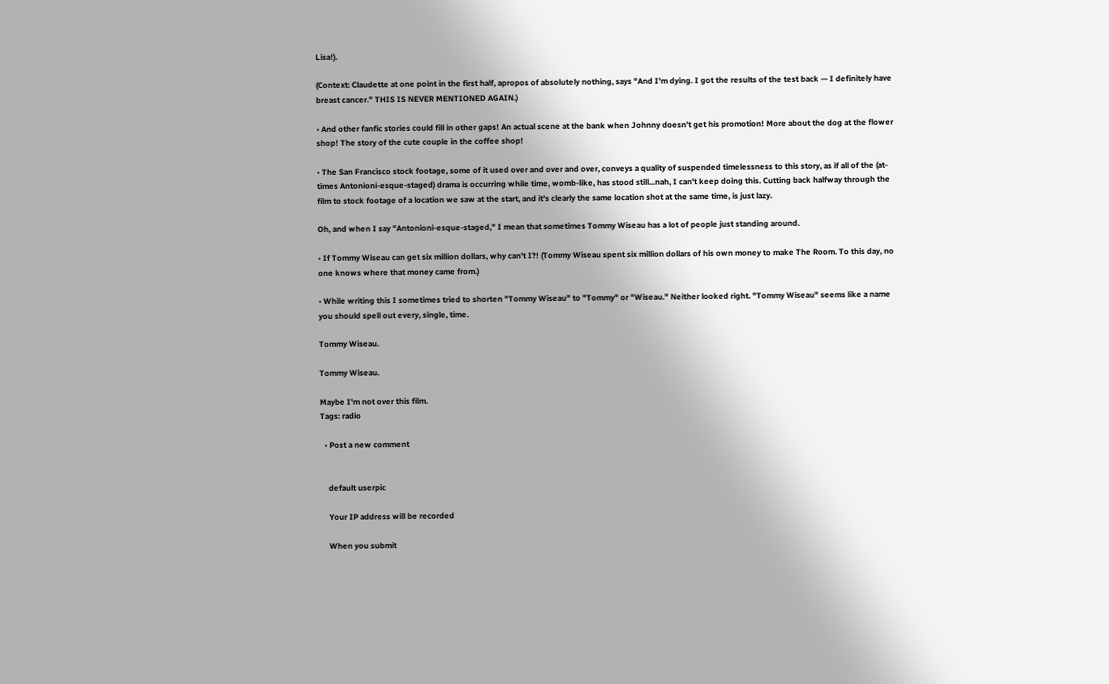Lisa!).

(Context: Claudette at one point in the first half, apropos of absolutely nothing, says "And I'm dying. I got the results of the test back — I definitely have breast cancer." THIS IS NEVER MENTIONED AGAIN.)

• And other fanfic stories could fill in other gaps! An actual scene at the bank when Johnny doesn't get his promotion! More about the dog at the flower shop! The story of the cute couple in the coffee shop!

• The San Francisco stock footage, some of it used over and over and over, conveys a quality of suspended timelessness to this story, as if all of the (at-times Antonioni-esque-staged) drama is occurring while time, womb-like, has stood still...nah, I can't keep doing this. Cutting back halfway through the film to stock footage of a location we saw at the start, and it's clearly the same location shot at the same time, is just lazy.

Oh, and when I say "Antonioni-esque-staged," I mean that sometimes Tommy Wiseau has a lot of people just standing around.

• If Tommy Wiseau can get six million dollars, why can't I?! (Tommy Wiseau spent six million dollars of his own money to make The Room. To this day, no one knows where that money came from.)

• While writing this I sometimes tried to shorten "Tommy Wiseau" to "Tommy" or "Wiseau." Neither looked right. "Tommy Wiseau" seems like a name you should spell out every, single, time.

Tommy Wiseau.

Tommy Wiseau.

Maybe I'm not over this film.
Tags: radio

  • Post a new comment


    default userpic

    Your IP address will be recorded

    When you submit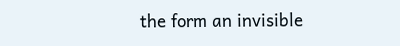the form an invisible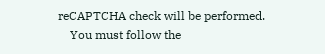reCAPTCHA check will be performed.
    You must follow the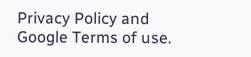Privacy Policy and Google Terms of use.